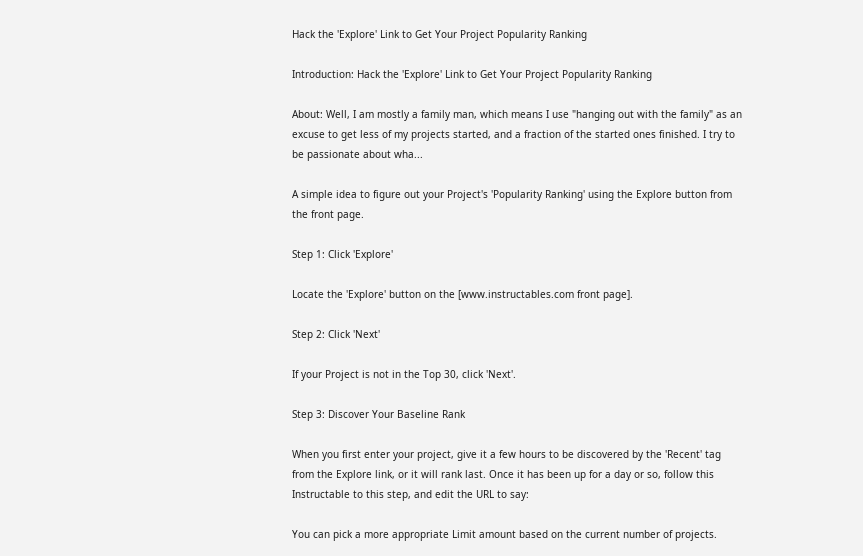Hack the 'Explore' Link to Get Your Project Popularity Ranking

Introduction: Hack the 'Explore' Link to Get Your Project Popularity Ranking

About: Well, I am mostly a family man, which means I use "hanging out with the family" as an excuse to get less of my projects started, and a fraction of the started ones finished. I try to be passionate about wha...

A simple idea to figure out your Project's 'Popularity Ranking' using the Explore button from the front page.

Step 1: Click 'Explore'

Locate the 'Explore' button on the [www.instructables.com front page].

Step 2: Click 'Next'

If your Project is not in the Top 30, click 'Next'.

Step 3: Discover Your Baseline Rank

When you first enter your project, give it a few hours to be discovered by the 'Recent' tag from the Explore link, or it will rank last. Once it has been up for a day or so, follow this Instructable to this step, and edit the URL to say:

You can pick a more appropriate Limit amount based on the current number of projects.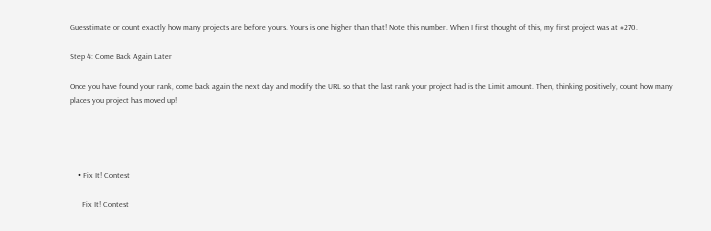Guesstimate or count exactly how many projects are before yours. Yours is one higher than that! Note this number. When I first thought of this, my first project was at #270.

Step 4: Come Back Again Later

Once you have found your rank, come back again the next day and modify the URL so that the last rank your project had is the Limit amount. Then, thinking positively, count how many places you project has moved up!




    • Fix It! Contest

      Fix It! Contest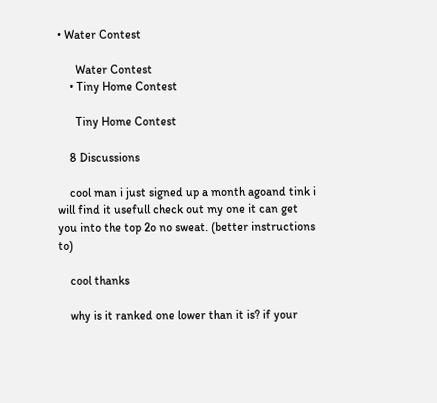• Water Contest

      Water Contest
    • Tiny Home Contest

      Tiny Home Contest

    8 Discussions

    cool man i just signed up a month agoand tink i will find it usefull check out my one it can get you into the top 2o no sweat. (better instructions to)

    cool thanks

    why is it ranked one lower than it is? if your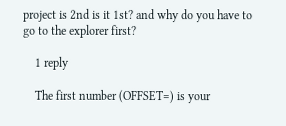project is 2nd is it 1st? and why do you have to go to the explorer first?

    1 reply

    The first number (OFFSET=) is your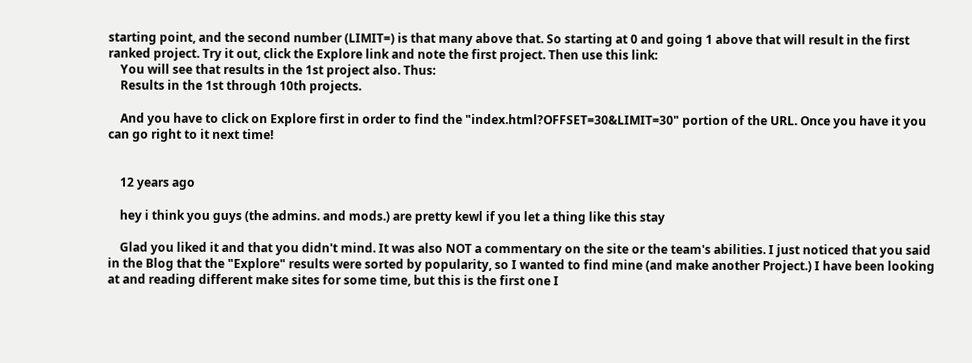starting point, and the second number (LIMIT=) is that many above that. So starting at 0 and going 1 above that will result in the first ranked project. Try it out, click the Explore link and note the first project. Then use this link:
    You will see that results in the 1st project also. Thus:
    Results in the 1st through 10th projects.

    And you have to click on Explore first in order to find the "index.html?OFFSET=30&LIMIT=30" portion of the URL. Once you have it you can go right to it next time!


    12 years ago

    hey i think you guys (the admins. and mods.) are pretty kewl if you let a thing like this stay

    Glad you liked it and that you didn't mind. It was also NOT a commentary on the site or the team's abilities. I just noticed that you said in the Blog that the "Explore" results were sorted by popularity, so I wanted to find mine (and make another Project.) I have been looking at and reading different make sites for some time, but this is the first one I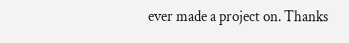ever made a project on. Thanks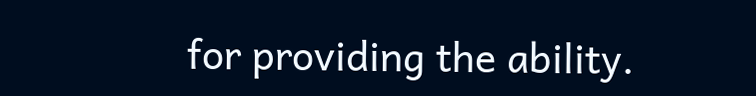for providing the ability.